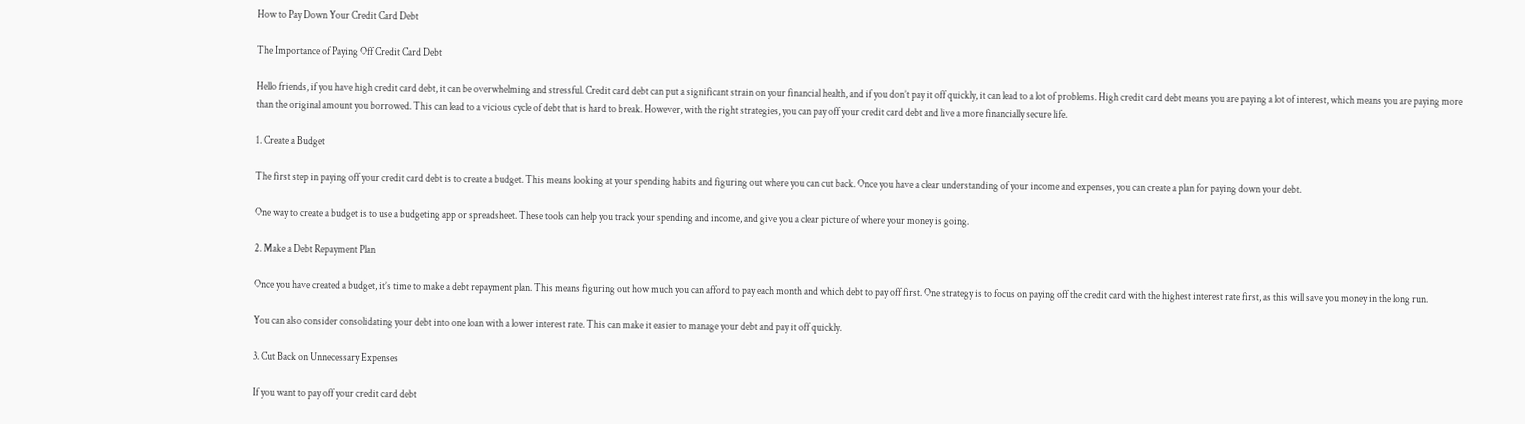How to Pay Down Your Credit Card Debt

The Importance of Paying Off Credit Card Debt

Hello friends, if you have high credit card debt, it can be overwhelming and stressful. Credit card debt can put a significant strain on your financial health, and if you don’t pay it off quickly, it can lead to a lot of problems. High credit card debt means you are paying a lot of interest, which means you are paying more than the original amount you borrowed. This can lead to a vicious cycle of debt that is hard to break. However, with the right strategies, you can pay off your credit card debt and live a more financially secure life.

1. Create a Budget

The first step in paying off your credit card debt is to create a budget. This means looking at your spending habits and figuring out where you can cut back. Once you have a clear understanding of your income and expenses, you can create a plan for paying down your debt.

One way to create a budget is to use a budgeting app or spreadsheet. These tools can help you track your spending and income, and give you a clear picture of where your money is going.

2. Make a Debt Repayment Plan

Once you have created a budget, it’s time to make a debt repayment plan. This means figuring out how much you can afford to pay each month and which debt to pay off first. One strategy is to focus on paying off the credit card with the highest interest rate first, as this will save you money in the long run.

You can also consider consolidating your debt into one loan with a lower interest rate. This can make it easier to manage your debt and pay it off quickly.

3. Cut Back on Unnecessary Expenses

If you want to pay off your credit card debt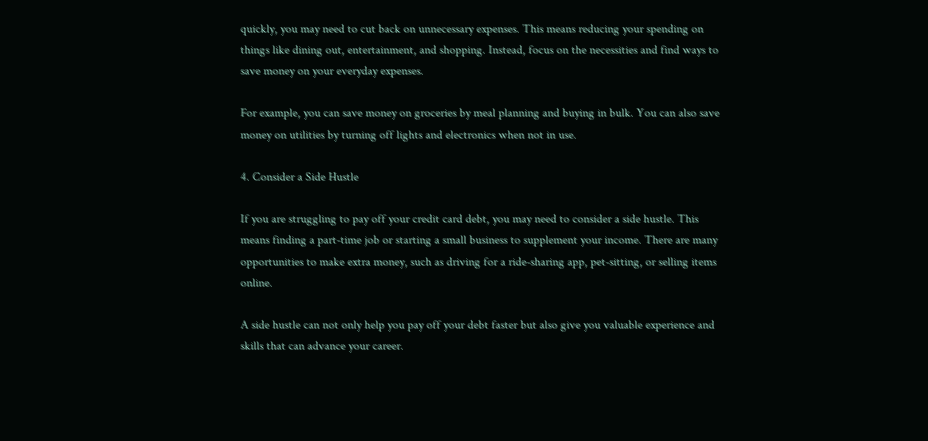quickly, you may need to cut back on unnecessary expenses. This means reducing your spending on things like dining out, entertainment, and shopping. Instead, focus on the necessities and find ways to save money on your everyday expenses.

For example, you can save money on groceries by meal planning and buying in bulk. You can also save money on utilities by turning off lights and electronics when not in use.

4. Consider a Side Hustle

If you are struggling to pay off your credit card debt, you may need to consider a side hustle. This means finding a part-time job or starting a small business to supplement your income. There are many opportunities to make extra money, such as driving for a ride-sharing app, pet-sitting, or selling items online.

A side hustle can not only help you pay off your debt faster but also give you valuable experience and skills that can advance your career.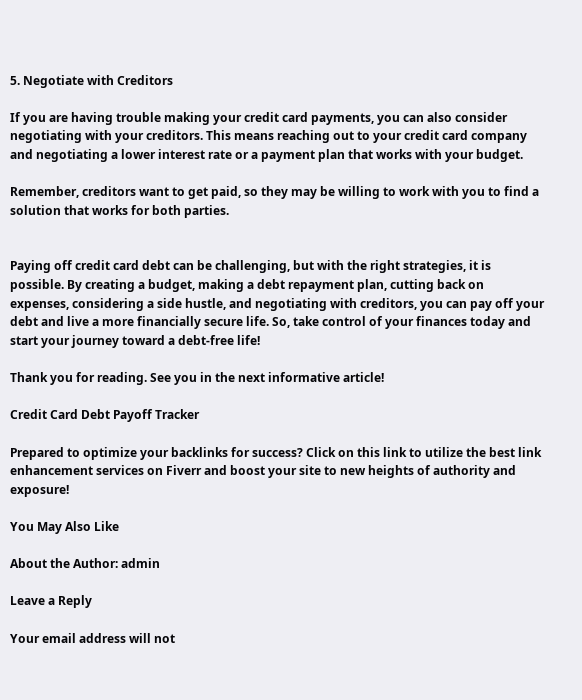5. Negotiate with Creditors

If you are having trouble making your credit card payments, you can also consider negotiating with your creditors. This means reaching out to your credit card company and negotiating a lower interest rate or a payment plan that works with your budget.

Remember, creditors want to get paid, so they may be willing to work with you to find a solution that works for both parties.


Paying off credit card debt can be challenging, but with the right strategies, it is possible. By creating a budget, making a debt repayment plan, cutting back on expenses, considering a side hustle, and negotiating with creditors, you can pay off your debt and live a more financially secure life. So, take control of your finances today and start your journey toward a debt-free life!

Thank you for reading. See you in the next informative article!

Credit Card Debt Payoff Tracker

Prepared to optimize your backlinks for success? Click on this link to utilize the best link enhancement services on Fiverr and boost your site to new heights of authority and exposure!

You May Also Like

About the Author: admin

Leave a Reply

Your email address will not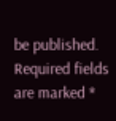be published. Required fields are marked *